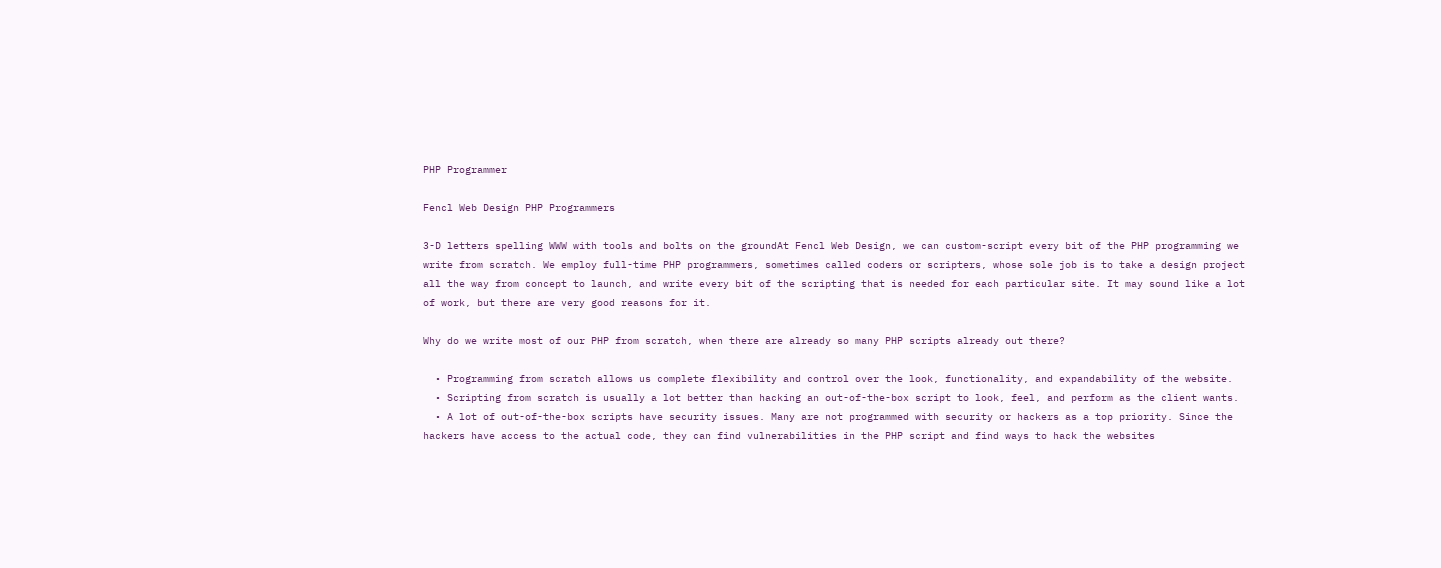PHP Programmer

Fencl Web Design PHP Programmers

3-D letters spelling WWW with tools and bolts on the groundAt Fencl Web Design, we can custom-script every bit of the PHP programming we write from scratch. We employ full-time PHP programmers, sometimes called coders or scripters, whose sole job is to take a design project all the way from concept to launch, and write every bit of the scripting that is needed for each particular site. It may sound like a lot of work, but there are very good reasons for it.

Why do we write most of our PHP from scratch, when there are already so many PHP scripts already out there?

  • Programming from scratch allows us complete flexibility and control over the look, functionality, and expandability of the website.
  • Scripting from scratch is usually a lot better than hacking an out-of-the-box script to look, feel, and perform as the client wants.
  • A lot of out-of-the-box scripts have security issues. Many are not programmed with security or hackers as a top priority. Since the hackers have access to the actual code, they can find vulnerabilities in the PHP script and find ways to hack the websites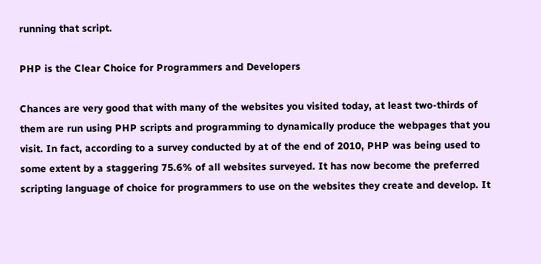running that script.

PHP is the Clear Choice for Programmers and Developers

Chances are very good that with many of the websites you visited today, at least two-thirds of them are run using PHP scripts and programming to dynamically produce the webpages that you visit. In fact, according to a survey conducted by at of the end of 2010, PHP was being used to some extent by a staggering 75.6% of all websites surveyed. It has now become the preferred scripting language of choice for programmers to use on the websites they create and develop. It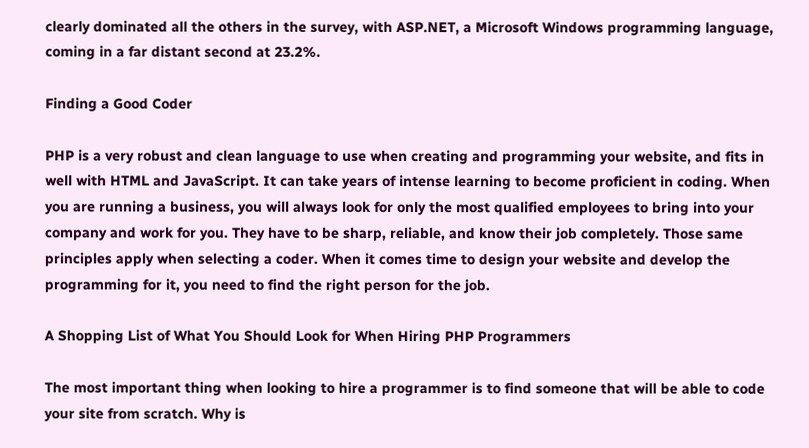clearly dominated all the others in the survey, with ASP.NET, a Microsoft Windows programming language, coming in a far distant second at 23.2%.

Finding a Good Coder

PHP is a very robust and clean language to use when creating and programming your website, and fits in well with HTML and JavaScript. It can take years of intense learning to become proficient in coding. When you are running a business, you will always look for only the most qualified employees to bring into your company and work for you. They have to be sharp, reliable, and know their job completely. Those same principles apply when selecting a coder. When it comes time to design your website and develop the programming for it, you need to find the right person for the job.

A Shopping List of What You Should Look for When Hiring PHP Programmers

The most important thing when looking to hire a programmer is to find someone that will be able to code your site from scratch. Why is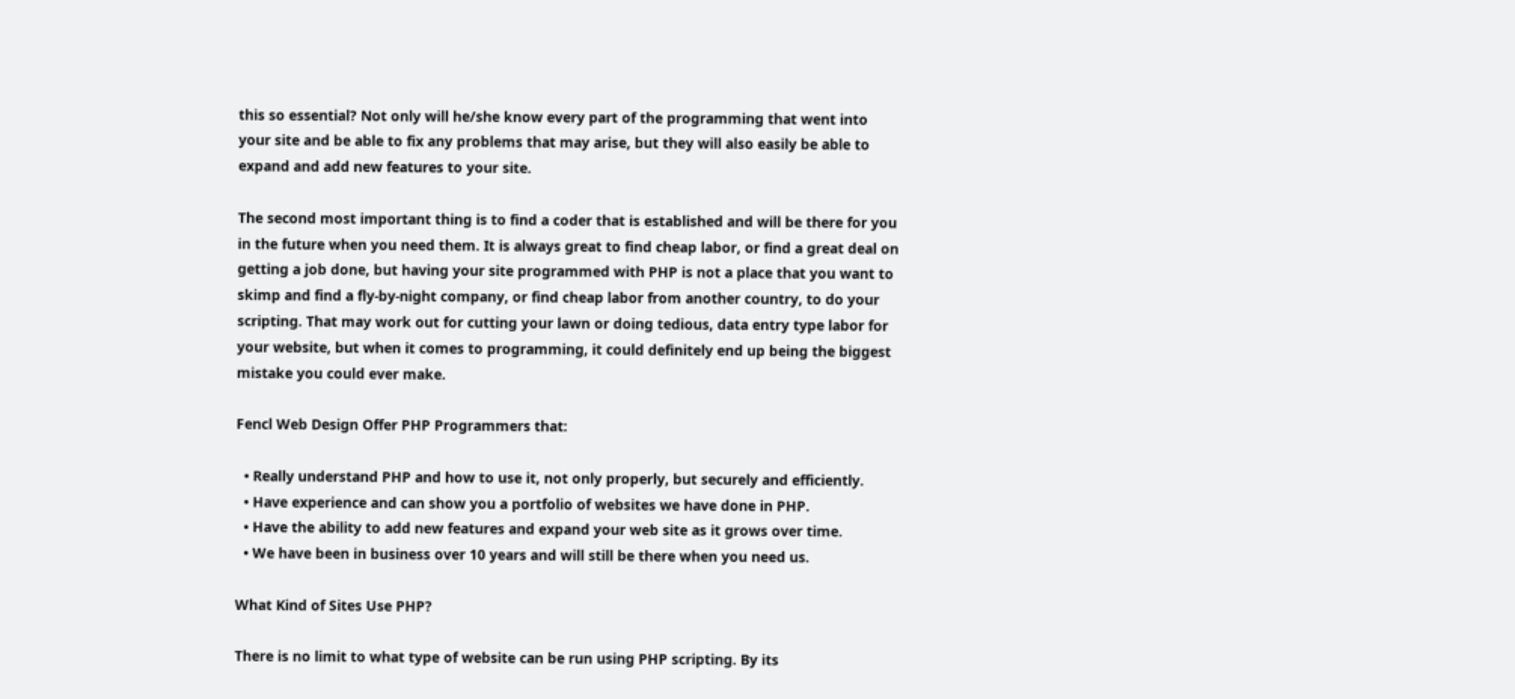this so essential? Not only will he/she know every part of the programming that went into your site and be able to fix any problems that may arise, but they will also easily be able to expand and add new features to your site.

The second most important thing is to find a coder that is established and will be there for you in the future when you need them. It is always great to find cheap labor, or find a great deal on getting a job done, but having your site programmed with PHP is not a place that you want to skimp and find a fly-by-night company, or find cheap labor from another country, to do your scripting. That may work out for cutting your lawn or doing tedious, data entry type labor for your website, but when it comes to programming, it could definitely end up being the biggest mistake you could ever make.

Fencl Web Design Offer PHP Programmers that:

  • Really understand PHP and how to use it, not only properly, but securely and efficiently.
  • Have experience and can show you a portfolio of websites we have done in PHP.
  • Have the ability to add new features and expand your web site as it grows over time.
  • We have been in business over 10 years and will still be there when you need us.

What Kind of Sites Use PHP?

There is no limit to what type of website can be run using PHP scripting. By its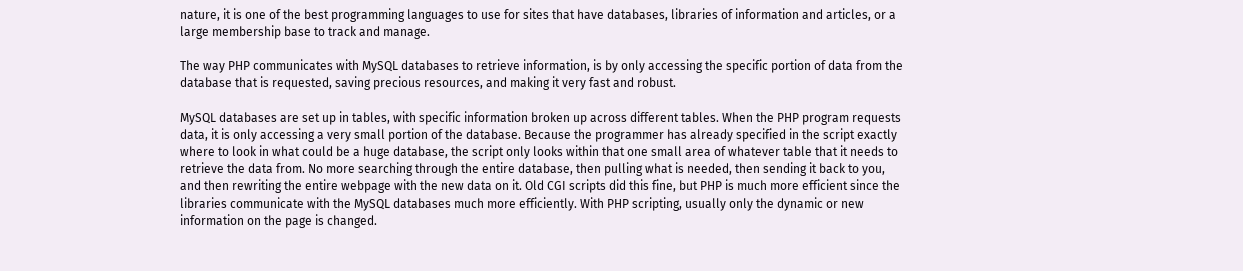nature, it is one of the best programming languages to use for sites that have databases, libraries of information and articles, or a large membership base to track and manage.

The way PHP communicates with MySQL databases to retrieve information, is by only accessing the specific portion of data from the database that is requested, saving precious resources, and making it very fast and robust.

MySQL databases are set up in tables, with specific information broken up across different tables. When the PHP program requests data, it is only accessing a very small portion of the database. Because the programmer has already specified in the script exactly where to look in what could be a huge database, the script only looks within that one small area of whatever table that it needs to retrieve the data from. No more searching through the entire database, then pulling what is needed, then sending it back to you, and then rewriting the entire webpage with the new data on it. Old CGI scripts did this fine, but PHP is much more efficient since the libraries communicate with the MySQL databases much more efficiently. With PHP scripting, usually only the dynamic or new information on the page is changed.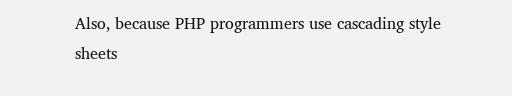Also, because PHP programmers use cascading style sheets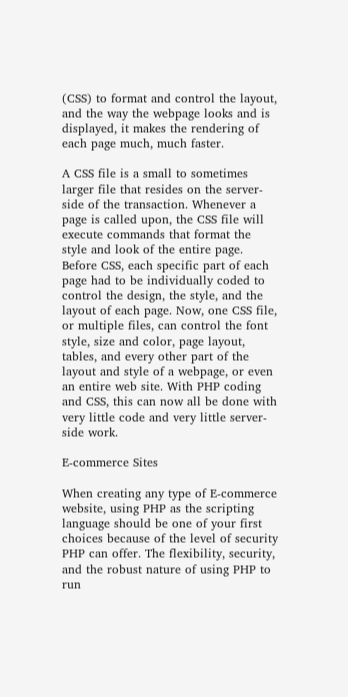(CSS) to format and control the layout, and the way the webpage looks and is displayed, it makes the rendering of each page much, much faster.

A CSS file is a small to sometimes larger file that resides on the server-side of the transaction. Whenever a page is called upon, the CSS file will execute commands that format the style and look of the entire page. Before CSS, each specific part of each page had to be individually coded to control the design, the style, and the layout of each page. Now, one CSS file, or multiple files, can control the font style, size and color, page layout, tables, and every other part of the layout and style of a webpage, or even an entire web site. With PHP coding and CSS, this can now all be done with very little code and very little server-side work.

E-commerce Sites

When creating any type of E-commerce website, using PHP as the scripting language should be one of your first choices because of the level of security PHP can offer. The flexibility, security, and the robust nature of using PHP to run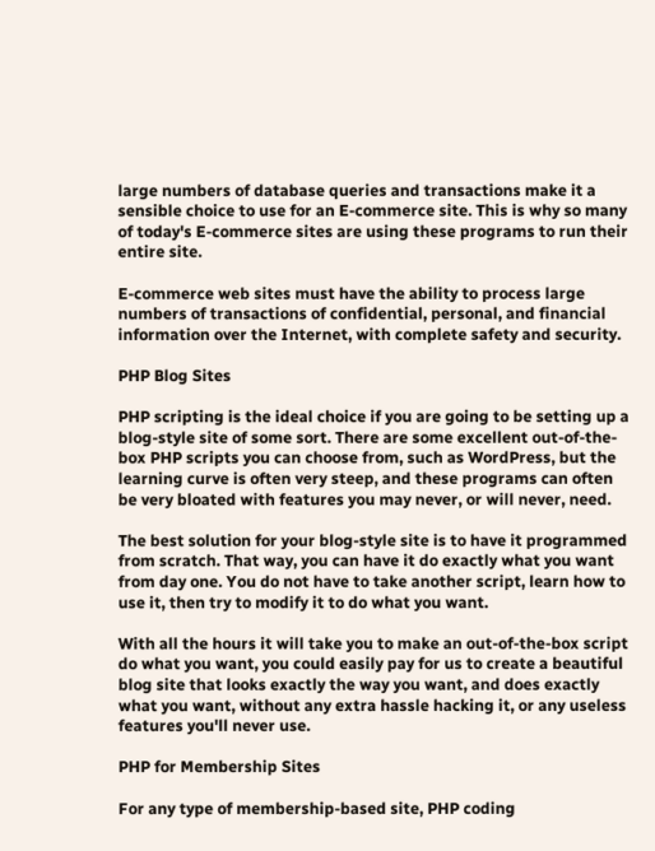large numbers of database queries and transactions make it a sensible choice to use for an E-commerce site. This is why so many of today's E-commerce sites are using these programs to run their entire site.

E-commerce web sites must have the ability to process large numbers of transactions of confidential, personal, and financial information over the Internet, with complete safety and security.

PHP Blog Sites

PHP scripting is the ideal choice if you are going to be setting up a blog-style site of some sort. There are some excellent out-of-the-box PHP scripts you can choose from, such as WordPress, but the learning curve is often very steep, and these programs can often be very bloated with features you may never, or will never, need.

The best solution for your blog-style site is to have it programmed from scratch. That way, you can have it do exactly what you want from day one. You do not have to take another script, learn how to use it, then try to modify it to do what you want.

With all the hours it will take you to make an out-of-the-box script do what you want, you could easily pay for us to create a beautiful blog site that looks exactly the way you want, and does exactly what you want, without any extra hassle hacking it, or any useless features you'll never use.

PHP for Membership Sites

For any type of membership-based site, PHP coding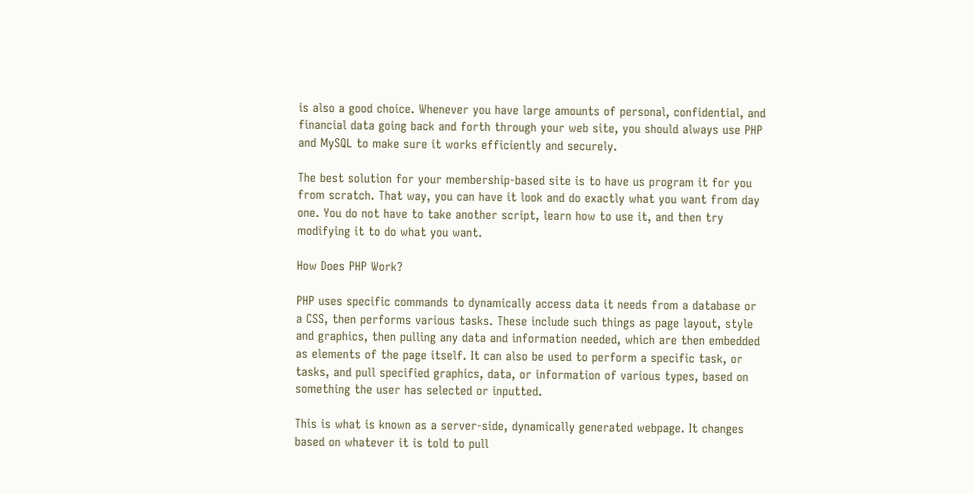is also a good choice. Whenever you have large amounts of personal, confidential, and financial data going back and forth through your web site, you should always use PHP and MySQL to make sure it works efficiently and securely.

The best solution for your membership-based site is to have us program it for you from scratch. That way, you can have it look and do exactly what you want from day one. You do not have to take another script, learn how to use it, and then try modifying it to do what you want.

How Does PHP Work?

PHP uses specific commands to dynamically access data it needs from a database or a CSS, then performs various tasks. These include such things as page layout, style and graphics, then pulling any data and information needed, which are then embedded as elements of the page itself. It can also be used to perform a specific task, or tasks, and pull specified graphics, data, or information of various types, based on something the user has selected or inputted.

This is what is known as a server-side, dynamically generated webpage. It changes based on whatever it is told to pull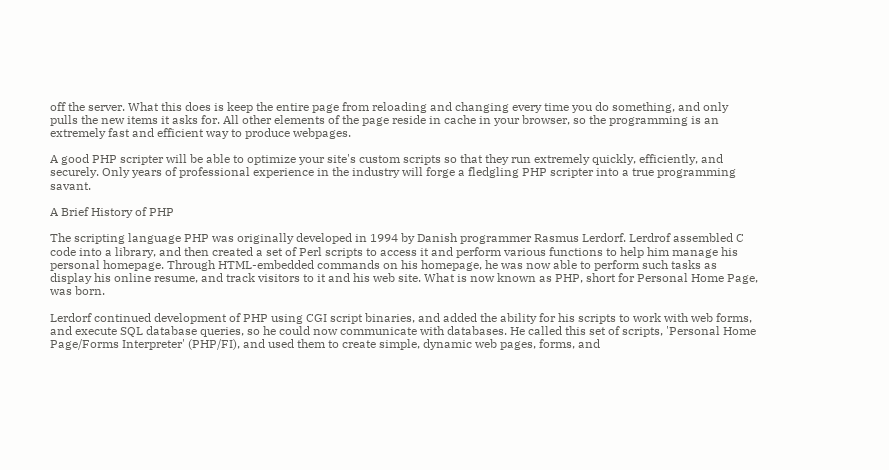off the server. What this does is keep the entire page from reloading and changing every time you do something, and only pulls the new items it asks for. All other elements of the page reside in cache in your browser, so the programming is an extremely fast and efficient way to produce webpages.

A good PHP scripter will be able to optimize your site's custom scripts so that they run extremely quickly, efficiently, and securely. Only years of professional experience in the industry will forge a fledgling PHP scripter into a true programming savant.

A Brief History of PHP

The scripting language PHP was originally developed in 1994 by Danish programmer Rasmus Lerdorf. Lerdrof assembled C code into a library, and then created a set of Perl scripts to access it and perform various functions to help him manage his personal homepage. Through HTML-embedded commands on his homepage, he was now able to perform such tasks as display his online resume, and track visitors to it and his web site. What is now known as PHP, short for Personal Home Page, was born.

Lerdorf continued development of PHP using CGI script binaries, and added the ability for his scripts to work with web forms, and execute SQL database queries, so he could now communicate with databases. He called this set of scripts, 'Personal Home Page/Forms Interpreter' (PHP/FI), and used them to create simple, dynamic web pages, forms, and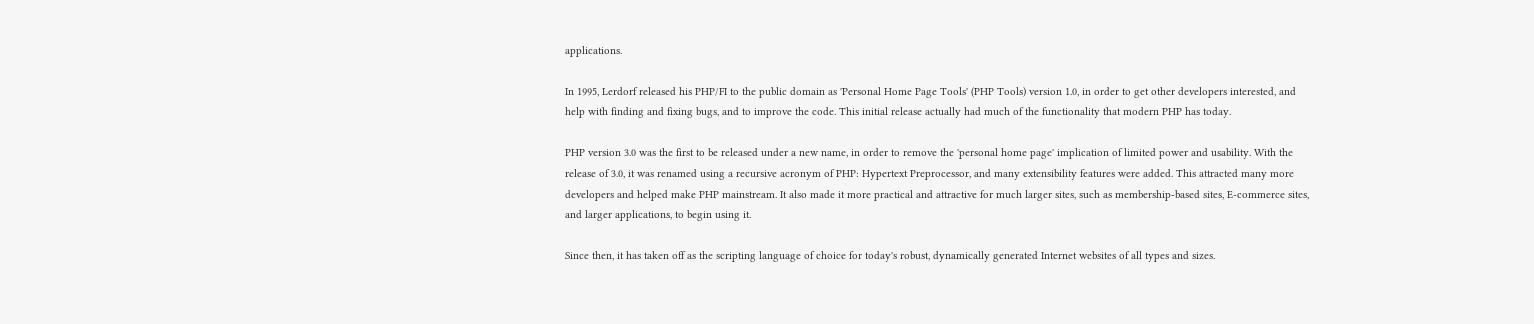applications.

In 1995, Lerdorf released his PHP/FI to the public domain as 'Personal Home Page Tools' (PHP Tools) version 1.0, in order to get other developers interested, and help with finding and fixing bugs, and to improve the code. This initial release actually had much of the functionality that modern PHP has today.

PHP version 3.0 was the first to be released under a new name, in order to remove the 'personal home page' implication of limited power and usability. With the release of 3.0, it was renamed using a recursive acronym of PHP: Hypertext Preprocessor, and many extensibility features were added. This attracted many more developers and helped make PHP mainstream. It also made it more practical and attractive for much larger sites, such as membership-based sites, E-commerce sites, and larger applications, to begin using it.

Since then, it has taken off as the scripting language of choice for today's robust, dynamically generated Internet websites of all types and sizes.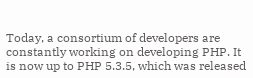Today, a consortium of developers are constantly working on developing PHP. It is now up to PHP 5.3.5, which was released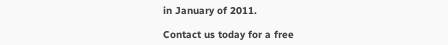in January of 2011.

Contact us today for a free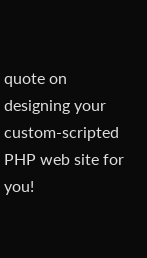quote on designing your custom-scripted PHP web site for you!